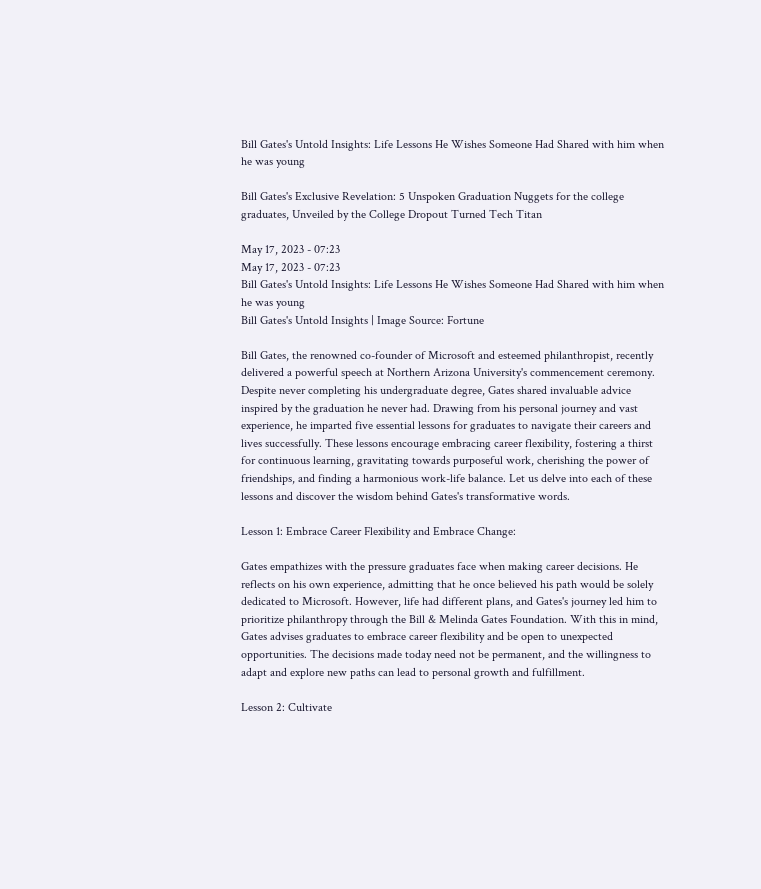Bill Gates's Untold Insights: Life Lessons He Wishes Someone Had Shared with him when he was young

Bill Gates's Exclusive Revelation: 5 Unspoken Graduation Nuggets for the college graduates, Unveiled by the College Dropout Turned Tech Titan

May 17, 2023 - 07:23
May 17, 2023 - 07:23
Bill Gates's Untold Insights: Life Lessons He Wishes Someone Had Shared with him when he was young
Bill Gates's Untold Insights | Image Source: Fortune

Bill Gates, the renowned co-founder of Microsoft and esteemed philanthropist, recently delivered a powerful speech at Northern Arizona University's commencement ceremony. Despite never completing his undergraduate degree, Gates shared invaluable advice inspired by the graduation he never had. Drawing from his personal journey and vast experience, he imparted five essential lessons for graduates to navigate their careers and lives successfully. These lessons encourage embracing career flexibility, fostering a thirst for continuous learning, gravitating towards purposeful work, cherishing the power of friendships, and finding a harmonious work-life balance. Let us delve into each of these lessons and discover the wisdom behind Gates's transformative words.

Lesson 1: Embrace Career Flexibility and Embrace Change:

Gates empathizes with the pressure graduates face when making career decisions. He reflects on his own experience, admitting that he once believed his path would be solely dedicated to Microsoft. However, life had different plans, and Gates's journey led him to prioritize philanthropy through the Bill & Melinda Gates Foundation. With this in mind, Gates advises graduates to embrace career flexibility and be open to unexpected opportunities. The decisions made today need not be permanent, and the willingness to adapt and explore new paths can lead to personal growth and fulfillment.

Lesson 2: Cultivate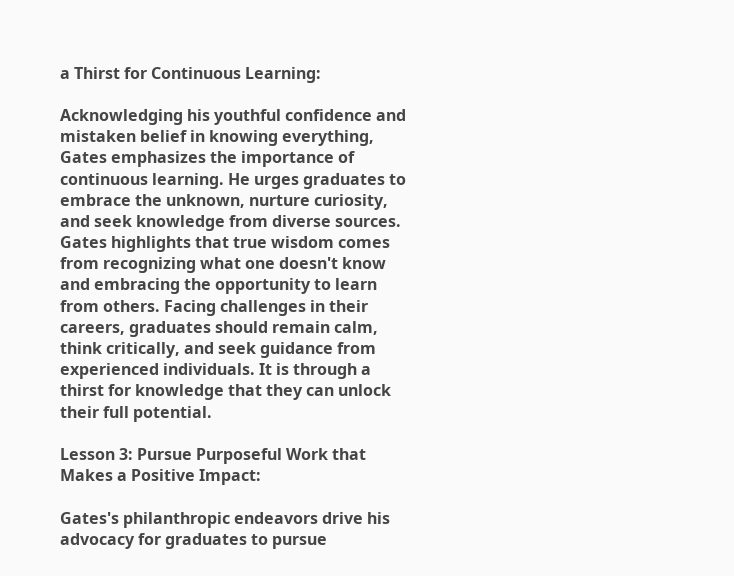a Thirst for Continuous Learning:

Acknowledging his youthful confidence and mistaken belief in knowing everything, Gates emphasizes the importance of continuous learning. He urges graduates to embrace the unknown, nurture curiosity, and seek knowledge from diverse sources. Gates highlights that true wisdom comes from recognizing what one doesn't know and embracing the opportunity to learn from others. Facing challenges in their careers, graduates should remain calm, think critically, and seek guidance from experienced individuals. It is through a thirst for knowledge that they can unlock their full potential.

Lesson 3: Pursue Purposeful Work that Makes a Positive Impact:

Gates's philanthropic endeavors drive his advocacy for graduates to pursue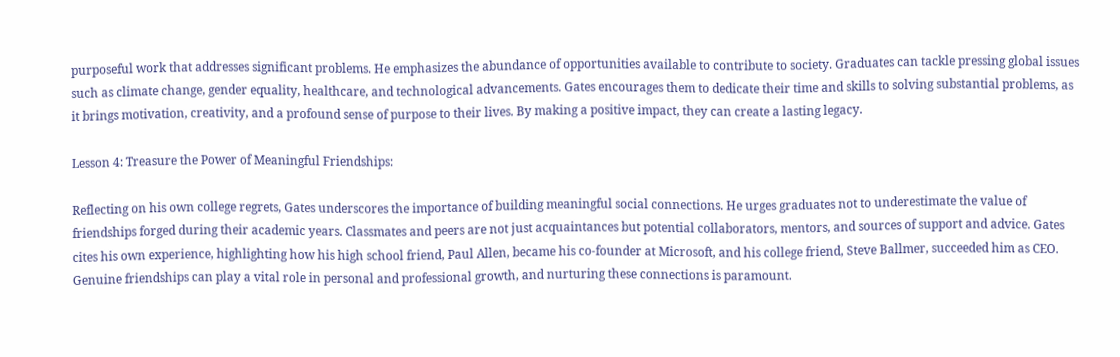purposeful work that addresses significant problems. He emphasizes the abundance of opportunities available to contribute to society. Graduates can tackle pressing global issues such as climate change, gender equality, healthcare, and technological advancements. Gates encourages them to dedicate their time and skills to solving substantial problems, as it brings motivation, creativity, and a profound sense of purpose to their lives. By making a positive impact, they can create a lasting legacy.

Lesson 4: Treasure the Power of Meaningful Friendships:

Reflecting on his own college regrets, Gates underscores the importance of building meaningful social connections. He urges graduates not to underestimate the value of friendships forged during their academic years. Classmates and peers are not just acquaintances but potential collaborators, mentors, and sources of support and advice. Gates cites his own experience, highlighting how his high school friend, Paul Allen, became his co-founder at Microsoft, and his college friend, Steve Ballmer, succeeded him as CEO. Genuine friendships can play a vital role in personal and professional growth, and nurturing these connections is paramount.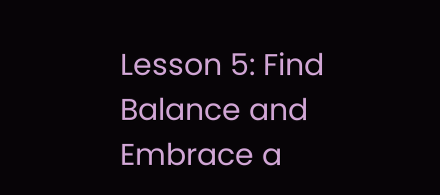Lesson 5: Find Balance and Embrace a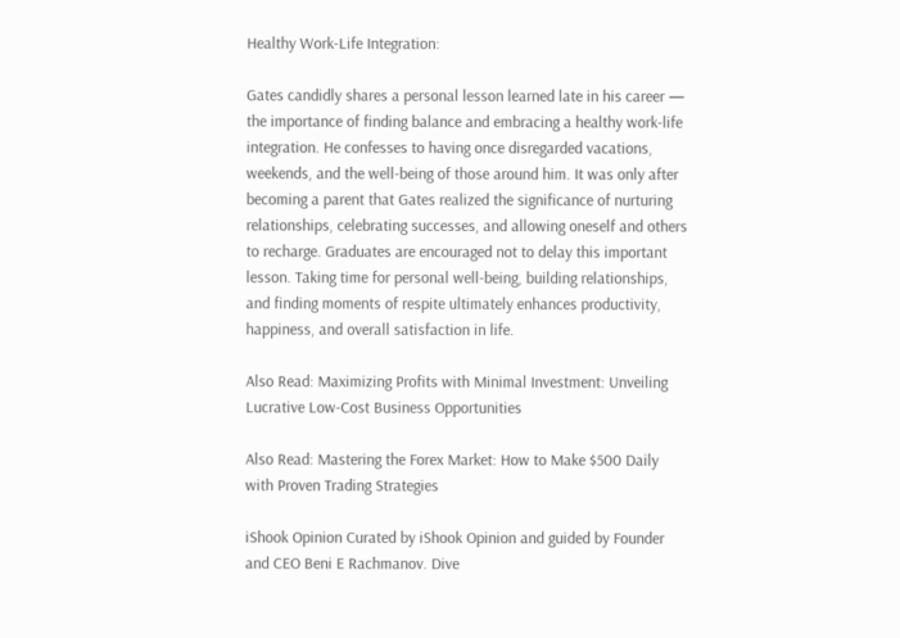Healthy Work-Life Integration:

Gates candidly shares a personal lesson learned late in his career — the importance of finding balance and embracing a healthy work-life integration. He confesses to having once disregarded vacations, weekends, and the well-being of those around him. It was only after becoming a parent that Gates realized the significance of nurturing relationships, celebrating successes, and allowing oneself and others to recharge. Graduates are encouraged not to delay this important lesson. Taking time for personal well-being, building relationships, and finding moments of respite ultimately enhances productivity, happiness, and overall satisfaction in life.

Also Read: Maximizing Profits with Minimal Investment: Unveiling Lucrative Low-Cost Business Opportunities

Also Read: Mastering the Forex Market: How to Make $500 Daily with Proven Trading Strategies

iShook Opinion Curated by iShook Opinion and guided by Founder and CEO Beni E Rachmanov. Dive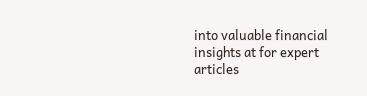into valuable financial insights at for expert articles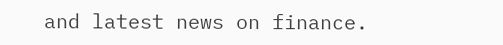and latest news on finance.